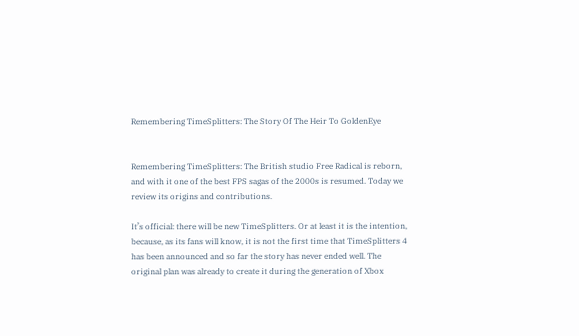Remembering TimeSplitters: The Story Of The Heir To GoldenEye


Remembering TimeSplitters: The British studio Free Radical is reborn, and with it one of the best FPS sagas of the 2000s is resumed. Today we review its origins and contributions.

It’s official: there will be new TimeSplitters. Or at least it is the intention, because, as its fans will know, it is not the first time that TimeSplitters 4 has been announced and so far the story has never ended well. The original plan was already to create it during the generation of Xbox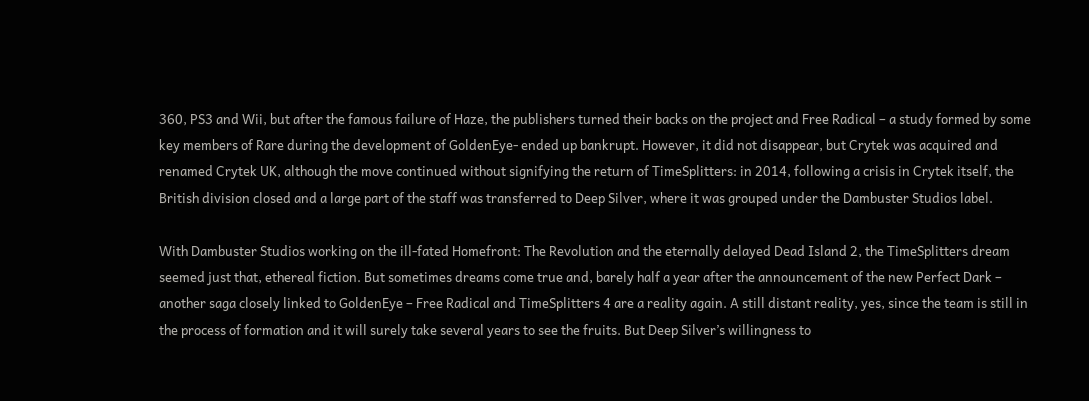360, PS3 and Wii, but after the famous failure of Haze, the publishers turned their backs on the project and Free Radical – a study formed by some key members of Rare during the development of GoldenEye- ended up bankrupt. However, it did not disappear, but Crytek was acquired and renamed Crytek UK, although the move continued without signifying the return of TimeSplitters: in 2014, following a crisis in Crytek itself, the British division closed and a large part of the staff was transferred to Deep Silver, where it was grouped under the Dambuster Studios label.

With Dambuster Studios working on the ill-fated Homefront: The Revolution and the eternally delayed Dead Island 2, the TimeSplitters dream seemed just that, ethereal fiction. But sometimes dreams come true and, barely half a year after the announcement of the new Perfect Dark – another saga closely linked to GoldenEye – Free Radical and TimeSplitters 4 are a reality again. A still distant reality, yes, since the team is still in the process of formation and it will surely take several years to see the fruits. But Deep Silver’s willingness to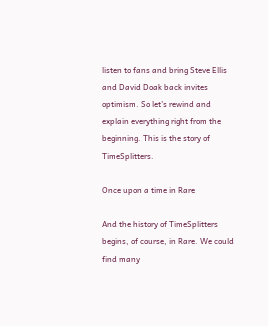listen to fans and bring Steve Ellis and David Doak back invites optimism. So let’s rewind and explain everything right from the beginning. This is the story of TimeSplitters.

Once upon a time in Rare

And the history of TimeSplitters begins, of course, in Rare. We could find many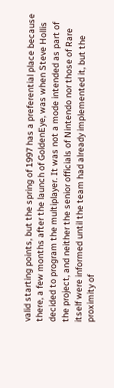valid starting points, but the spring of 1997 has a preferential place because there, a few months after the launch of GoldenEye, was when Steve Hollis decided to program the multiplayer. It was not a mode intended as part of the project, and neither the senior officials of Nintendo nor those of Rare itself were informed until the team had already implemented it, but the proximity of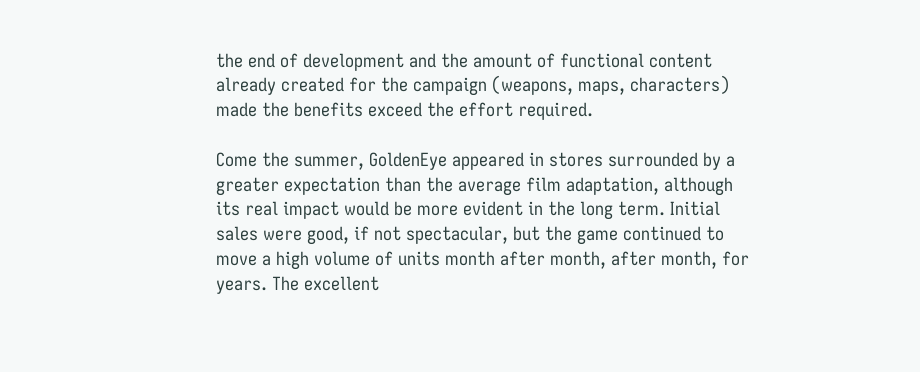the end of development and the amount of functional content already created for the campaign (weapons, maps, characters) made the benefits exceed the effort required.

Come the summer, GoldenEye appeared in stores surrounded by a greater expectation than the average film adaptation, although its real impact would be more evident in the long term. Initial sales were good, if not spectacular, but the game continued to move a high volume of units month after month, after month, for years. The excellent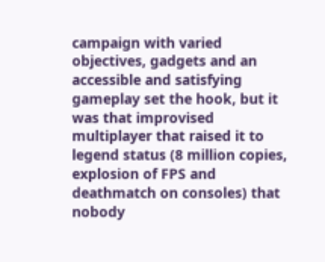campaign with varied objectives, gadgets and an accessible and satisfying gameplay set the hook, but it was that improvised multiplayer that raised it to legend status (8 million copies, explosion of FPS and deathmatch on consoles) that nobody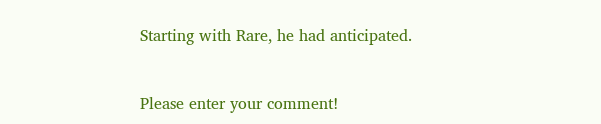Starting with Rare, he had anticipated.


Please enter your comment!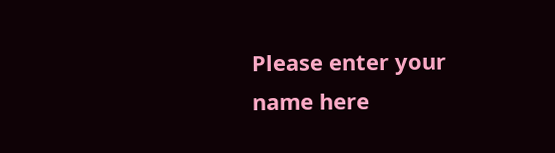Please enter your name here